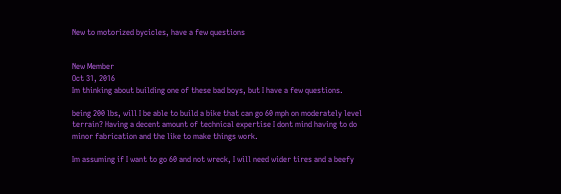New to motorized bycicles, have a few questions


New Member
Oct 31, 2016
Im thinking about building one of these bad boys, but I have a few questions.

being 200 lbs, will I be able to build a bike that can go 60 mph on moderately level terrain? Having a decent amount of technical expertise I dont mind having to do minor fabrication and the like to make things work.

Im assuming if I want to go 60 and not wreck, I will need wider tires and a beefy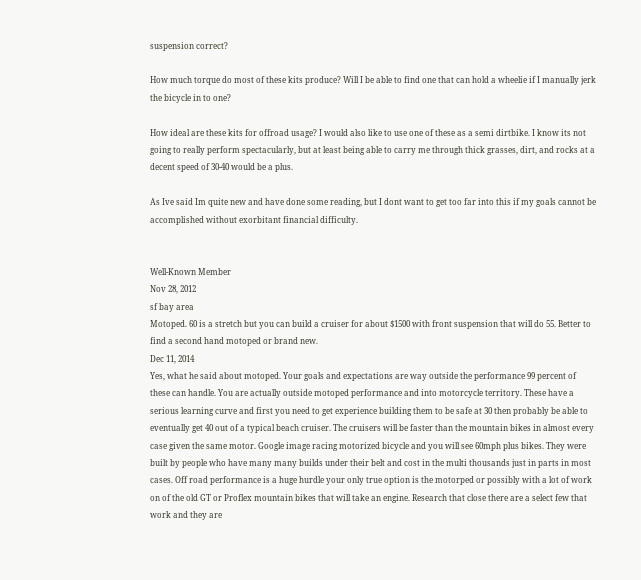suspension correct?

How much torque do most of these kits produce? Will I be able to find one that can hold a wheelie if I manually jerk the bicycle in to one?

How ideal are these kits for offroad usage? I would also like to use one of these as a semi dirtbike. I know its not going to really perform spectacularly, but at least being able to carry me through thick grasses, dirt, and rocks at a decent speed of 30-40 would be a plus.

As Ive said Im quite new and have done some reading, but I dont want to get too far into this if my goals cannot be accomplished without exorbitant financial difficulty.


Well-Known Member
Nov 28, 2012
sf bay area
Motoped. 60 is a stretch but you can build a cruiser for about $1500 with front suspension that will do 55. Better to find a second hand motoped or brand new.
Dec 11, 2014
Yes, what he said about motoped. Your goals and expectations are way outside the performance 99 percent of these can handle. You are actually outside motoped performance and into motorcycle territory. These have a serious learning curve and first you need to get experience building them to be safe at 30 then probably be able to eventually get 40 out of a typical beach cruiser. The cruisers will be faster than the mountain bikes in almost every case given the same motor. Google image racing motorized bicycle and you will see 60mph plus bikes. They were built by people who have many many builds under their belt and cost in the multi thousands just in parts in most cases. Off road performance is a huge hurdle your only true option is the motorped or possibly with a lot of work on of the old GT or Proflex mountain bikes that will take an engine. Research that close there are a select few that work and they are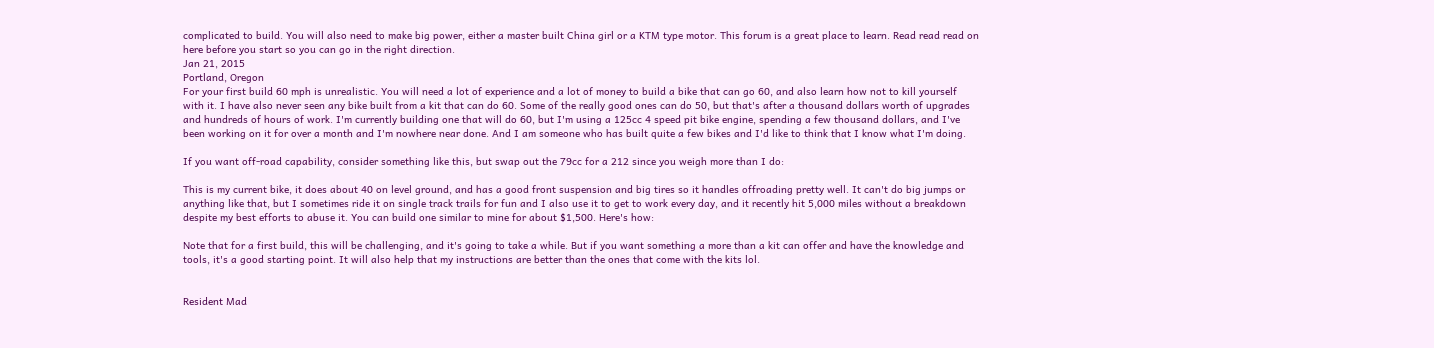complicated to build. You will also need to make big power, either a master built China girl or a KTM type motor. This forum is a great place to learn. Read read read on here before you start so you can go in the right direction.
Jan 21, 2015
Portland, Oregon
For your first build 60 mph is unrealistic. You will need a lot of experience and a lot of money to build a bike that can go 60, and also learn how not to kill yourself with it. I have also never seen any bike built from a kit that can do 60. Some of the really good ones can do 50, but that's after a thousand dollars worth of upgrades and hundreds of hours of work. I'm currently building one that will do 60, but I'm using a 125cc 4 speed pit bike engine, spending a few thousand dollars, and I've been working on it for over a month and I'm nowhere near done. And I am someone who has built quite a few bikes and I'd like to think that I know what I'm doing.

If you want off-road capability, consider something like this, but swap out the 79cc for a 212 since you weigh more than I do:

This is my current bike, it does about 40 on level ground, and has a good front suspension and big tires so it handles offroading pretty well. It can't do big jumps or anything like that, but I sometimes ride it on single track trails for fun and I also use it to get to work every day, and it recently hit 5,000 miles without a breakdown despite my best efforts to abuse it. You can build one similar to mine for about $1,500. Here's how:

Note that for a first build, this will be challenging, and it's going to take a while. But if you want something a more than a kit can offer and have the knowledge and tools, it's a good starting point. It will also help that my instructions are better than the ones that come with the kits lol.


Resident Mad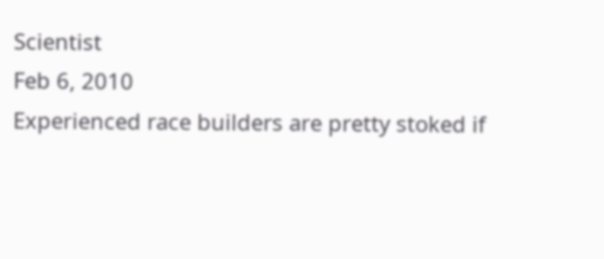Scientist
Feb 6, 2010
Experienced race builders are pretty stoked if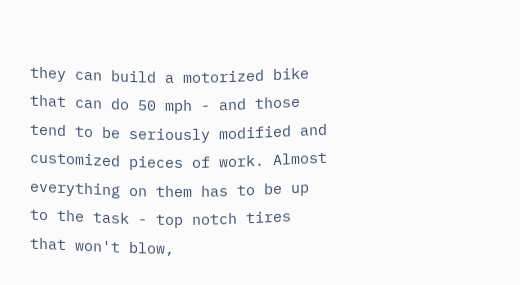they can build a motorized bike that can do 50 mph - and those tend to be seriously modified and customized pieces of work. Almost everything on them has to be up to the task - top notch tires that won't blow,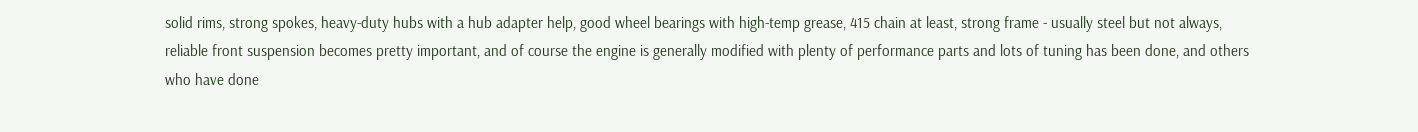solid rims, strong spokes, heavy-duty hubs with a hub adapter help, good wheel bearings with high-temp grease, 415 chain at least, strong frame - usually steel but not always, reliable front suspension becomes pretty important, and of course the engine is generally modified with plenty of performance parts and lots of tuning has been done, and others who have done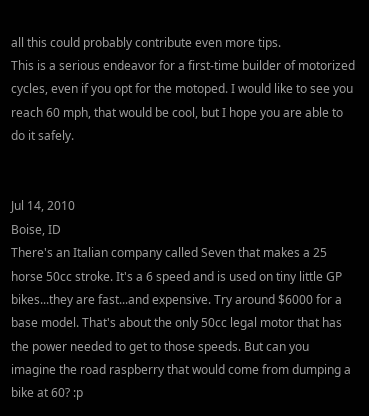all this could probably contribute even more tips.
This is a serious endeavor for a first-time builder of motorized cycles, even if you opt for the motoped. I would like to see you reach 60 mph, that would be cool, but I hope you are able to do it safely.


Jul 14, 2010
Boise, ID
There's an Italian company called Seven that makes a 25 horse 50cc stroke. It's a 6 speed and is used on tiny little GP bikes...they are fast...and expensive. Try around $6000 for a base model. That's about the only 50cc legal motor that has the power needed to get to those speeds. But can you imagine the road raspberry that would come from dumping a bike at 60? :p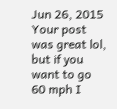Jun 26, 2015
Your post was great lol, but if you want to go 60 mph I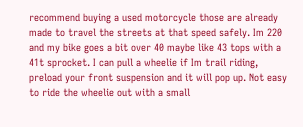recommend buying a used motorcycle those are already made to travel the streets at that speed safely. Im 220 and my bike goes a bit over 40 maybe like 43 tops with a 41t sprocket. I can pull a wheelie if Im trail riding, preload your front suspension and it will pop up. Not easy to ride the wheelie out with a small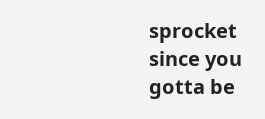sprocket since you gotta be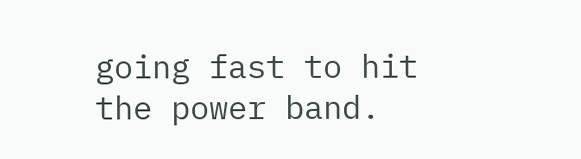going fast to hit the power band.